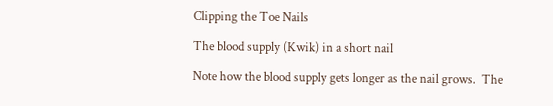Clipping the Toe Nails

The blood supply (Kwik) in a short nail

Note how the blood supply gets longer as the nail grows.  The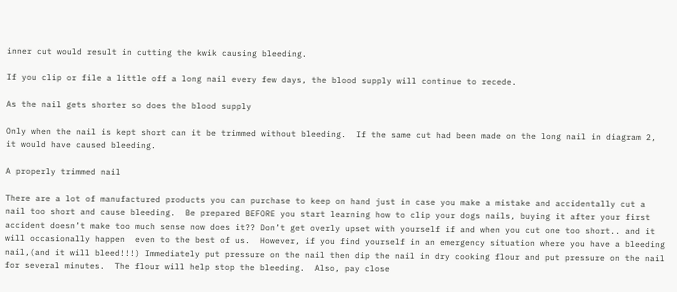inner cut would result in cutting the kwik causing bleeding.

If you clip or file a little off a long nail every few days, the blood supply will continue to recede.

As the nail gets shorter so does the blood supply

Only when the nail is kept short can it be trimmed without bleeding.  If the same cut had been made on the long nail in diagram 2, it would have caused bleeding.

A properly trimmed nail

There are a lot of manufactured products you can purchase to keep on hand just in case you make a mistake and accidentally cut a nail too short and cause bleeding.  Be prepared BEFORE you start learning how to clip your dogs nails, buying it after your first accident doesn’t make too much sense now does it?? Don’t get overly upset with yourself if and when you cut one too short.. and it will occasionally happen  even to the best of us.  However, if you find yourself in an emergency situation where you have a bleeding nail,(and it will bleed!!!) Immediately put pressure on the nail then dip the nail in dry cooking flour and put pressure on the nail for several minutes.  The flour will help stop the bleeding.  Also, pay close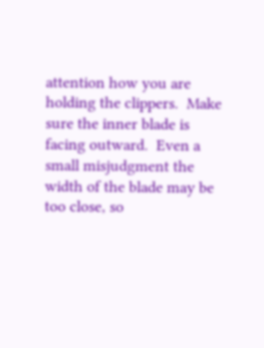attention how you are holding the clippers.  Make sure the inner blade is facing outward.  Even a small misjudgment the width of the blade may be too close, so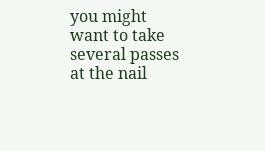you might want to take several passes at the nail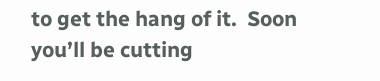to get the hang of it.  Soon you’ll be cutting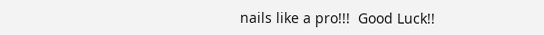nails like a pro!!!  Good Luck!!